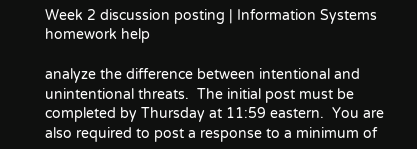Week 2 discussion posting | Information Systems homework help

analyze the difference between intentional and unintentional threats.  The initial post must be completed by Thursday at 11:59 eastern.  You are also required to post a response to a minimum of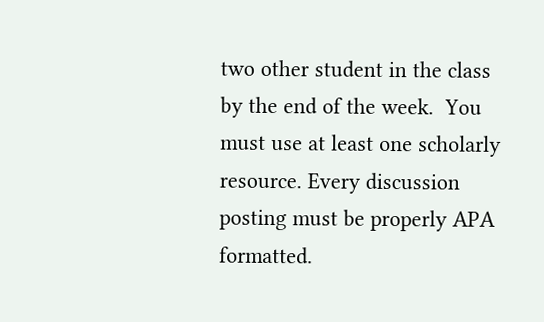two other student in the class by the end of the week.  You must use at least one scholarly resource. Every discussion posting must be properly APA formatted.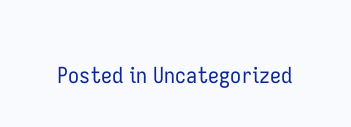Posted in Uncategorized